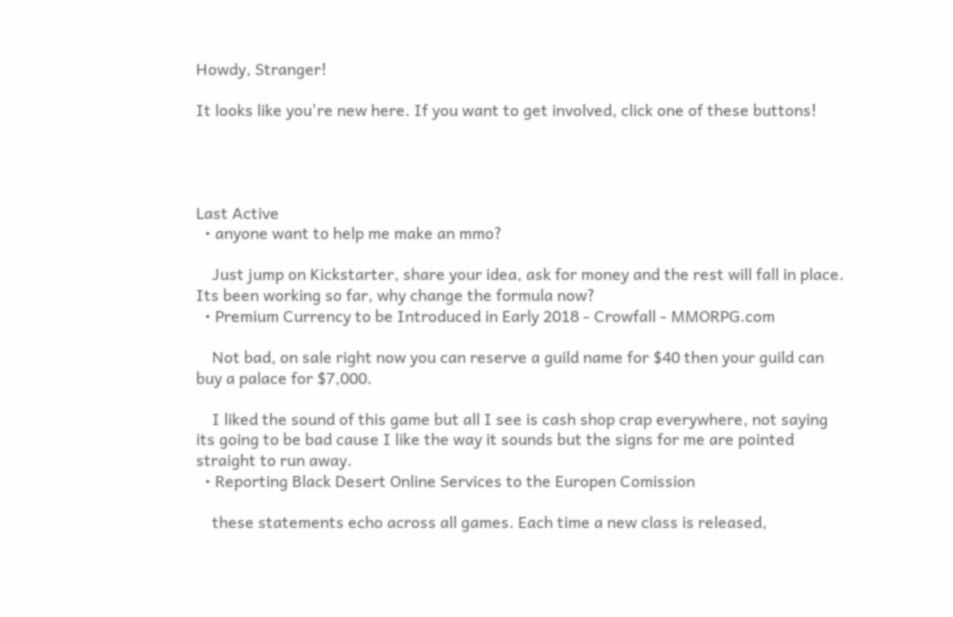Howdy, Stranger!

It looks like you're new here. If you want to get involved, click one of these buttons!




Last Active
  • anyone want to help me make an mmo?

    Just jump on Kickstarter, share your idea, ask for money and the rest will fall in place. Its been working so far, why change the formula now?
  • Premium Currency to be Introduced in Early 2018 - Crowfall - MMORPG.com

    Not bad, on sale right now you can reserve a guild name for $40 then your guild can buy a palace for $7,000.

    I liked the sound of this game but all I see is cash shop crap everywhere, not saying its going to be bad cause I like the way it sounds but the signs for me are pointed straight to run away.
  • Reporting Black Desert Online Services to the Europen Comission

    these statements echo across all games. Each time a new class is released,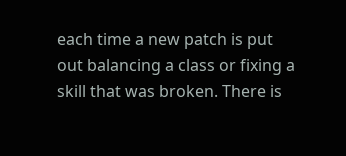each time a new patch is put out balancing a class or fixing a skill that was broken. There is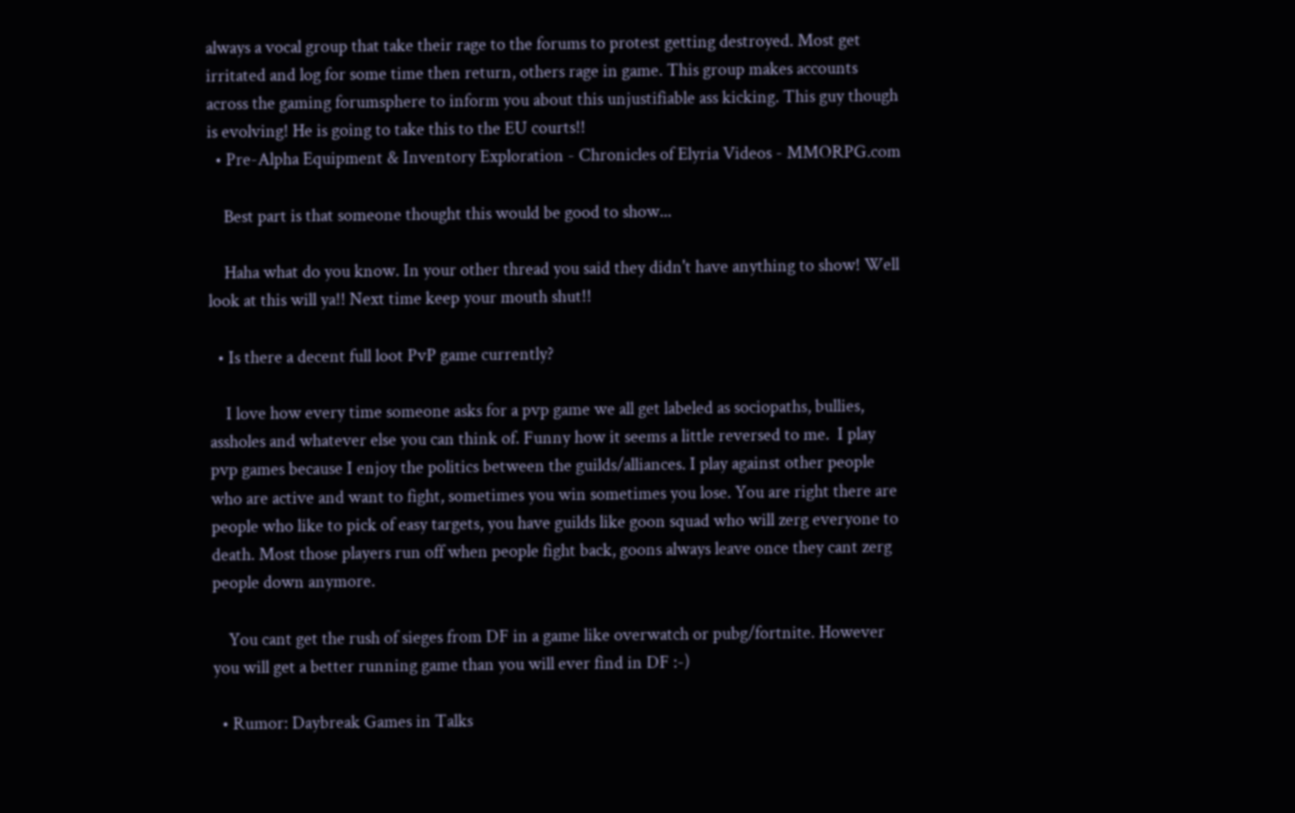always a vocal group that take their rage to the forums to protest getting destroyed. Most get irritated and log for some time then return, others rage in game. This group makes accounts across the gaming forumsphere to inform you about this unjustifiable ass kicking. This guy though is evolving! He is going to take this to the EU courts!!
  • Pre-Alpha Equipment & Inventory Exploration - Chronicles of Elyria Videos - MMORPG.com

    Best part is that someone thought this would be good to show...

    Haha what do you know. In your other thread you said they didn't have anything to show! Well look at this will ya!! Next time keep your mouth shut!!

  • Is there a decent full loot PvP game currently?

    I love how every time someone asks for a pvp game we all get labeled as sociopaths, bullies, assholes and whatever else you can think of. Funny how it seems a little reversed to me.  I play pvp games because I enjoy the politics between the guilds/alliances. I play against other people who are active and want to fight, sometimes you win sometimes you lose. You are right there are people who like to pick of easy targets, you have guilds like goon squad who will zerg everyone to death. Most those players run off when people fight back, goons always leave once they cant zerg people down anymore.

    You cant get the rush of sieges from DF in a game like overwatch or pubg/fortnite. However you will get a better running game than you will ever find in DF :-)

  • Rumor: Daybreak Games in Talks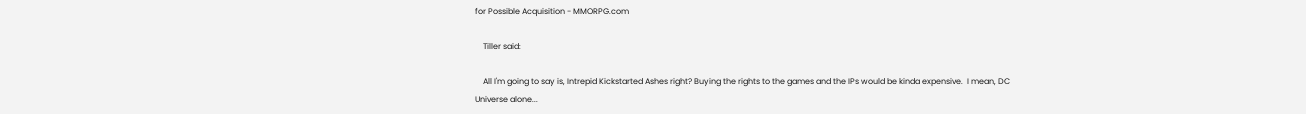for Possible Acquisition - MMORPG.com

    Tiller said:

    All I'm going to say is, Intrepid Kickstarted Ashes right? Buying the rights to the games and the IPs would be kinda expensive.  I mean, DC Universe alone...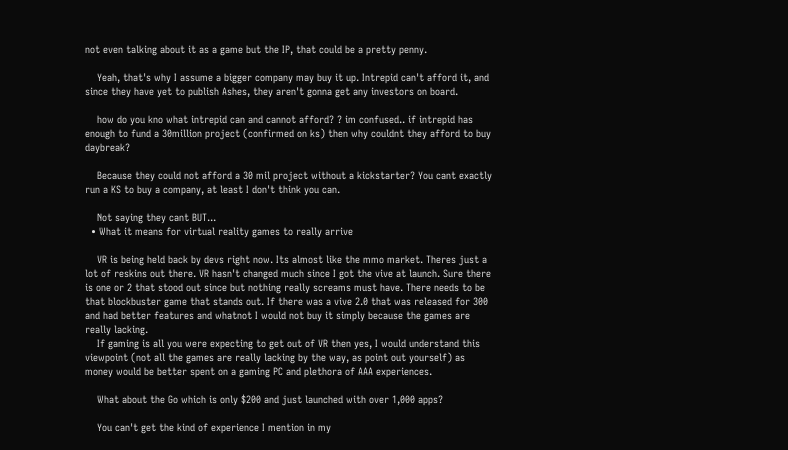not even talking about it as a game but the IP, that could be a pretty penny.

    Yeah, that's why I assume a bigger company may buy it up. Intrepid can't afford it, and since they have yet to publish Ashes, they aren't gonna get any investors on board.

    how do you kno what intrepid can and cannot afford? ? im confused.. if intrepid has enough to fund a 30million project (confirmed on ks) then why couldnt they afford to buy daybreak?

    Because they could not afford a 30 mil project without a kickstarter? You cant exactly run a KS to buy a company, at least I don't think you can.

    Not saying they cant BUT...
  • What it means for virtual reality games to really arrive

    VR is being held back by devs right now. Its almost like the mmo market. Theres just a lot of reskins out there. VR hasn't changed much since I got the vive at launch. Sure there is one or 2 that stood out since but nothing really screams must have. There needs to be that blockbuster game that stands out. If there was a vive 2.0 that was released for 300 and had better features and whatnot I would not buy it simply because the games are really lacking.
    If gaming is all you were expecting to get out of VR then yes, I would understand this viewpoint (not all the games are really lacking by the way, as point out yourself) as money would be better spent on a gaming PC and plethora of AAA experiences.

    What about the Go which is only $200 and just launched with over 1,000 apps?

    You can't get the kind of experience I mention in my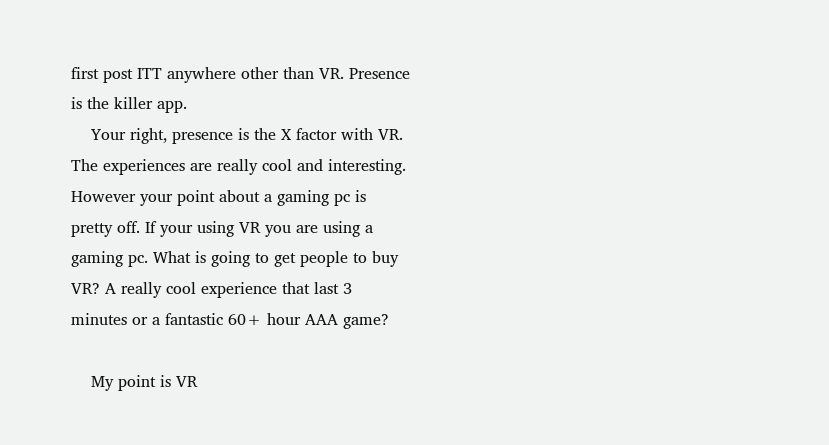first post ITT anywhere other than VR. Presence is the killer app.
    Your right, presence is the X factor with VR. The experiences are really cool and interesting. However your point about a gaming pc is pretty off. If your using VR you are using a gaming pc. What is going to get people to buy VR? A really cool experience that last 3 minutes or a fantastic 60+ hour AAA game?

    My point is VR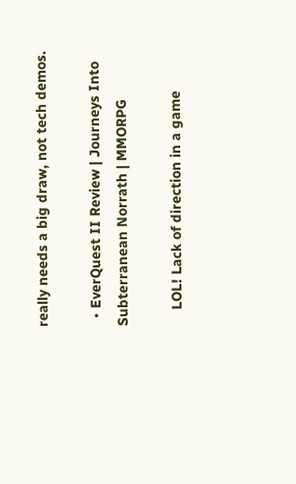really needs a big draw, not tech demos.

  • EverQuest II Review | Journeys Into Subterranean Norrath | MMORPG

    LOL! Lack of direction in a game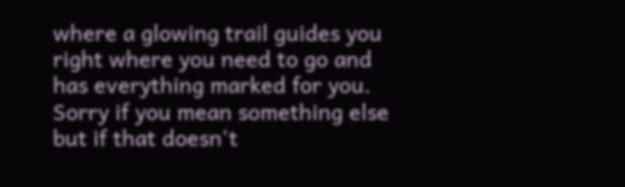where a glowing trail guides you right where you need to go and has everything marked for you. Sorry if you mean something else but if that doesn't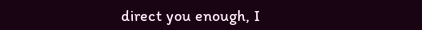direct you enough, I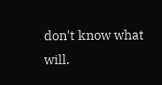don't know what will.